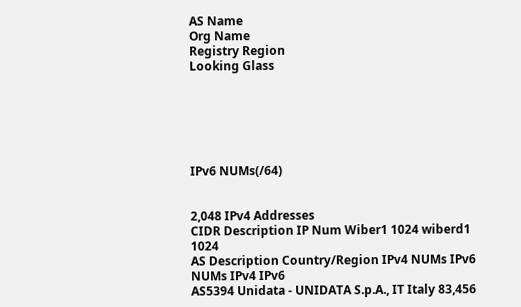AS Name
Org Name
Registry Region
Looking Glass






IPv6 NUMs(/64)


2,048 IPv4 Addresses
CIDR Description IP Num Wiber1 1024 wiberd1 1024
AS Description Country/Region IPv4 NUMs IPv6 NUMs IPv4 IPv6
AS5394 Unidata - UNIDATA S.p.A., IT Italy 83,456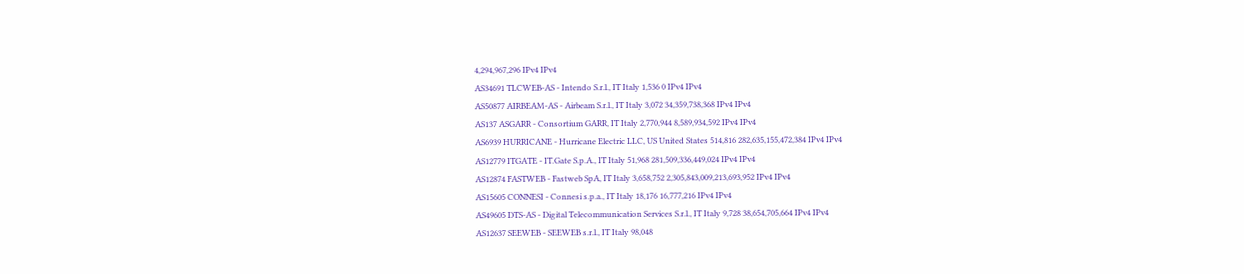4,294,967,296 IPv4 IPv4
AS34691 TLCWEB-AS - Intendo S.r.l., IT Italy 1,536 0 IPv4 IPv4
AS50877 AIRBEAM-AS - Airbeam S.r.l., IT Italy 3,072 34,359,738,368 IPv4 IPv4
AS137 ASGARR - Consortium GARR, IT Italy 2,770,944 8,589,934,592 IPv4 IPv4
AS6939 HURRICANE - Hurricane Electric LLC, US United States 514,816 282,635,155,472,384 IPv4 IPv4
AS12779 ITGATE - IT.Gate S.p.A., IT Italy 51,968 281,509,336,449,024 IPv4 IPv4
AS12874 FASTWEB - Fastweb SpA, IT Italy 3,658,752 2,305,843,009,213,693,952 IPv4 IPv4
AS15605 CONNESI - Connesi s.p.a., IT Italy 18,176 16,777,216 IPv4 IPv4
AS49605 DTS-AS - Digital Telecommunication Services S.r.l., IT Italy 9,728 38,654,705,664 IPv4 IPv4
AS12637 SEEWEB - SEEWEB s.r.l., IT Italy 98,048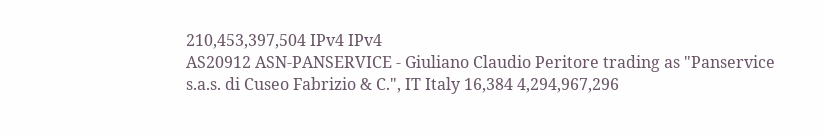210,453,397,504 IPv4 IPv4
AS20912 ASN-PANSERVICE - Giuliano Claudio Peritore trading as "Panservice s.a.s. di Cuseo Fabrizio & C.", IT Italy 16,384 4,294,967,296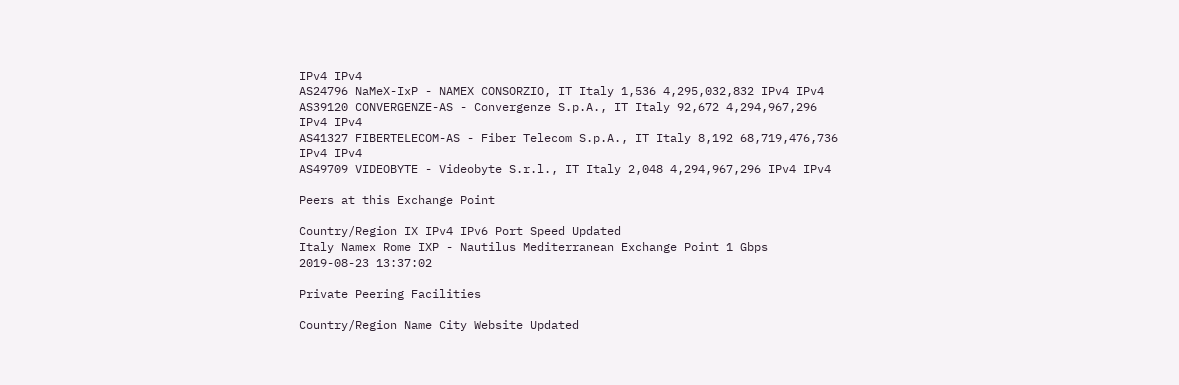IPv4 IPv4
AS24796 NaMeX-IxP - NAMEX CONSORZIO, IT Italy 1,536 4,295,032,832 IPv4 IPv4
AS39120 CONVERGENZE-AS - Convergenze S.p.A., IT Italy 92,672 4,294,967,296 IPv4 IPv4
AS41327 FIBERTELECOM-AS - Fiber Telecom S.p.A., IT Italy 8,192 68,719,476,736 IPv4 IPv4
AS49709 VIDEOBYTE - Videobyte S.r.l., IT Italy 2,048 4,294,967,296 IPv4 IPv4

Peers at this Exchange Point

Country/Region IX IPv4 IPv6 Port Speed Updated
Italy Namex Rome IXP - Nautilus Mediterranean Exchange Point 1 Gbps 2019-08-23 13:37:02

Private Peering Facilities

Country/Region Name City Website Updated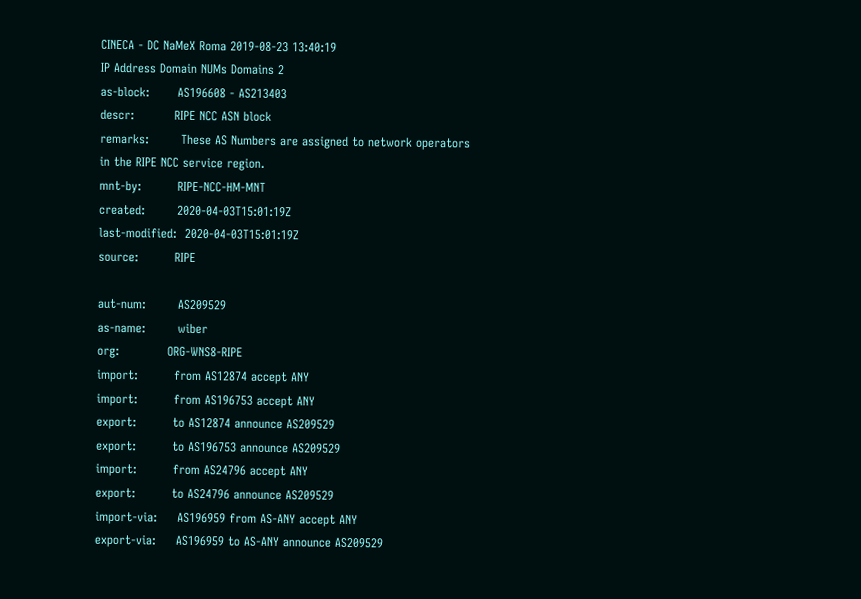CINECA - DC NaMeX Roma 2019-08-23 13:40:19
IP Address Domain NUMs Domains 2
as-block:       AS196608 - AS213403
descr:          RIPE NCC ASN block
remarks:        These AS Numbers are assigned to network operators in the RIPE NCC service region.
mnt-by:         RIPE-NCC-HM-MNT
created:        2020-04-03T15:01:19Z
last-modified:  2020-04-03T15:01:19Z
source:         RIPE

aut-num:        AS209529
as-name:        wiber
org:            ORG-WNS8-RIPE
import:         from AS12874 accept ANY
import:         from AS196753 accept ANY
export:         to AS12874 announce AS209529
export:         to AS196753 announce AS209529
import:         from AS24796 accept ANY
export:         to AS24796 announce AS209529
import-via:     AS196959 from AS-ANY accept ANY
export-via:     AS196959 to AS-ANY announce AS209529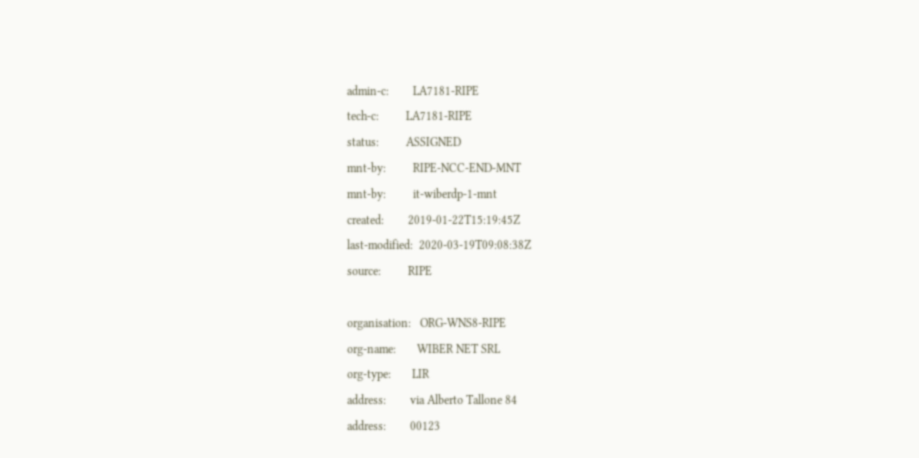admin-c:        LA7181-RIPE
tech-c:         LA7181-RIPE
status:         ASSIGNED
mnt-by:         RIPE-NCC-END-MNT
mnt-by:         it-wiberdp-1-mnt
created:        2019-01-22T15:19:45Z
last-modified:  2020-03-19T09:08:38Z
source:         RIPE

organisation:   ORG-WNS8-RIPE
org-name:       WIBER NET SRL
org-type:       LIR
address:        via Alberto Tallone 84
address:        00123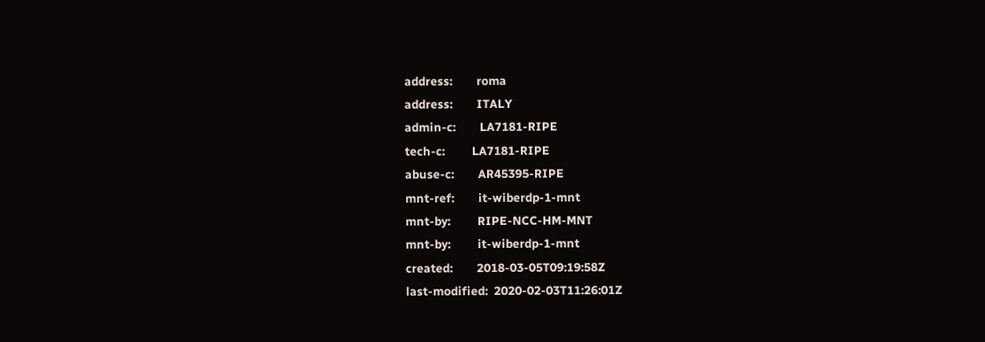address:        roma
address:        ITALY
admin-c:        LA7181-RIPE
tech-c:         LA7181-RIPE
abuse-c:        AR45395-RIPE
mnt-ref:        it-wiberdp-1-mnt
mnt-by:         RIPE-NCC-HM-MNT
mnt-by:         it-wiberdp-1-mnt
created:        2018-03-05T09:19:58Z
last-modified:  2020-02-03T11:26:01Z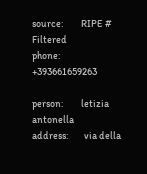source:         RIPE # Filtered
phone:          +393661659263

person:         letizia antonella
address:        via della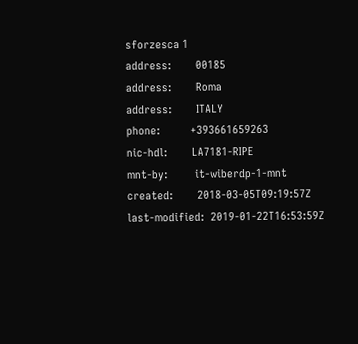sforzesca 1
address:        00185
address:        Roma
address:        ITALY
phone:          +393661659263
nic-hdl:        LA7181-RIPE
mnt-by:         it-wiberdp-1-mnt
created:        2018-03-05T09:19:57Z
last-modified:  2019-01-22T16:53:59Z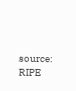source:         RIPE